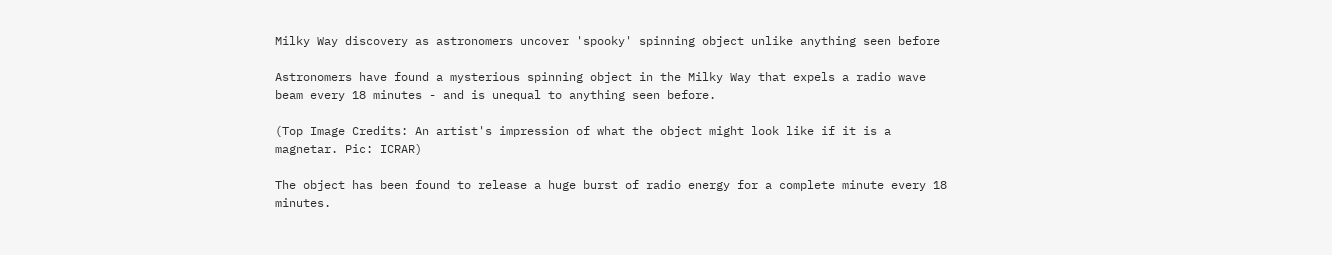Milky Way discovery as astronomers uncover 'spooky' spinning object unlike anything seen before

Astronomers have found a mysterious spinning object in the Milky Way that expels a radio wave beam every 18 minutes - and is unequal to anything seen before.

(Top Image Credits: An artist's impression of what the object might look like if it is a magnetar. Pic: ICRAR)

The object has been found to release a huge burst of radio energy for a complete minute every 18 minutes.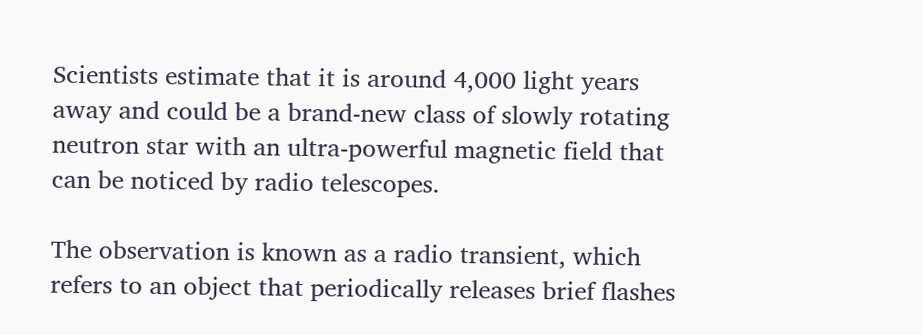Scientists estimate that it is around 4,000 light years away and could be a brand-new class of slowly rotating neutron star with an ultra-powerful magnetic field that can be noticed by radio telescopes.

The observation is known as a radio transient, which refers to an object that periodically releases brief flashes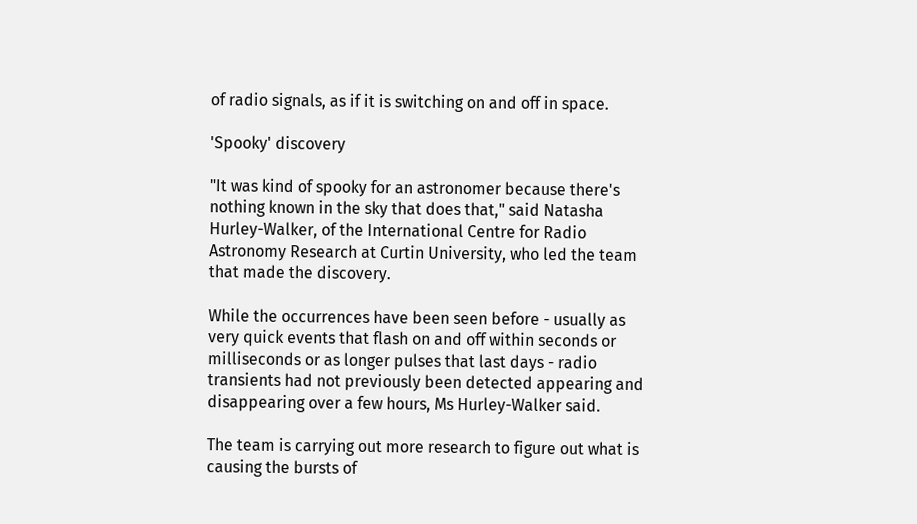of radio signals, as if it is switching on and off in space.

'Spooky' discovery

"It was kind of spooky for an astronomer because there's nothing known in the sky that does that," said Natasha Hurley-Walker, of the International Centre for Radio Astronomy Research at Curtin University, who led the team that made the discovery.

While the occurrences have been seen before - usually as very quick events that flash on and off within seconds or milliseconds or as longer pulses that last days - radio transients had not previously been detected appearing and disappearing over a few hours, Ms Hurley-Walker said.

The team is carrying out more research to figure out what is causing the bursts of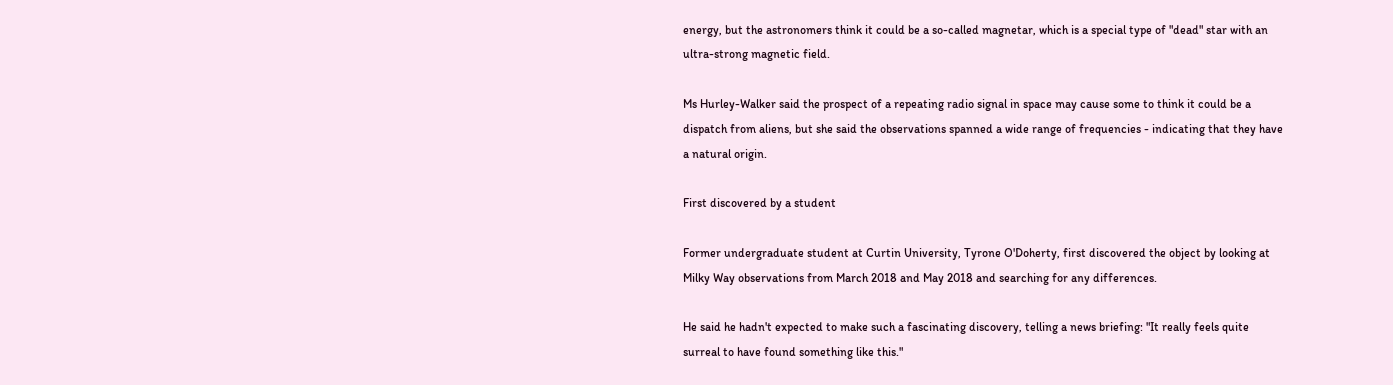energy, but the astronomers think it could be a so-called magnetar, which is a special type of "dead" star with an ultra-strong magnetic field.

Ms Hurley-Walker said the prospect of a repeating radio signal in space may cause some to think it could be a dispatch from aliens, but she said the observations spanned a wide range of frequencies - indicating that they have a natural origin.

First discovered by a student

Former undergraduate student at Curtin University, Tyrone O'Doherty, first discovered the object by looking at Milky Way observations from March 2018 and May 2018 and searching for any differences.

He said he hadn't expected to make such a fascinating discovery, telling a news briefing: "It really feels quite surreal to have found something like this."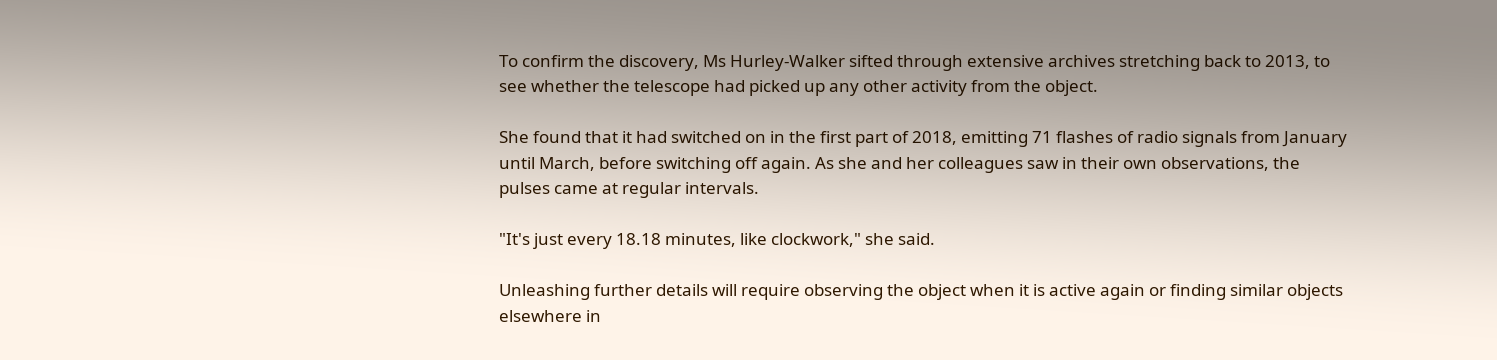To confirm the discovery, Ms Hurley-Walker sifted through extensive archives stretching back to 2013, to see whether the telescope had picked up any other activity from the object.

She found that it had switched on in the first part of 2018, emitting 71 flashes of radio signals from January until March, before switching off again. As she and her colleagues saw in their own observations, the pulses came at regular intervals.

"It's just every 18.18 minutes, like clockwork," she said.

Unleashing further details will require observing the object when it is active again or finding similar objects elsewhere in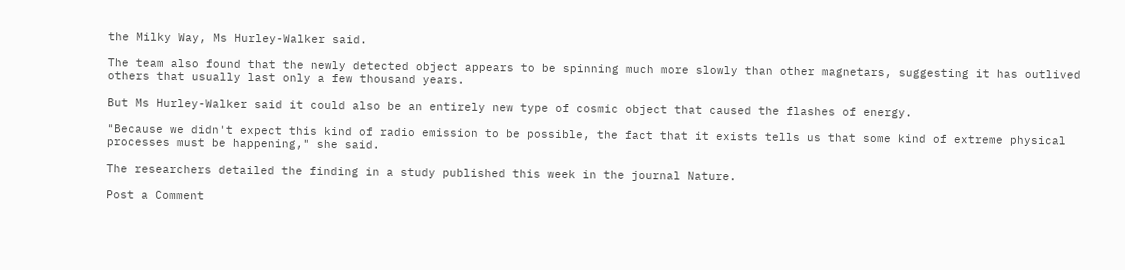the Milky Way, Ms Hurley-Walker said.

The team also found that the newly detected object appears to be spinning much more slowly than other magnetars, suggesting it has outlived others that usually last only a few thousand years.

But Ms Hurley-Walker said it could also be an entirely new type of cosmic object that caused the flashes of energy.

"Because we didn't expect this kind of radio emission to be possible, the fact that it exists tells us that some kind of extreme physical processes must be happening," she said.

The researchers detailed the finding in a study published this week in the journal Nature.

Post a Comment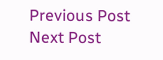Previous Post Next Post